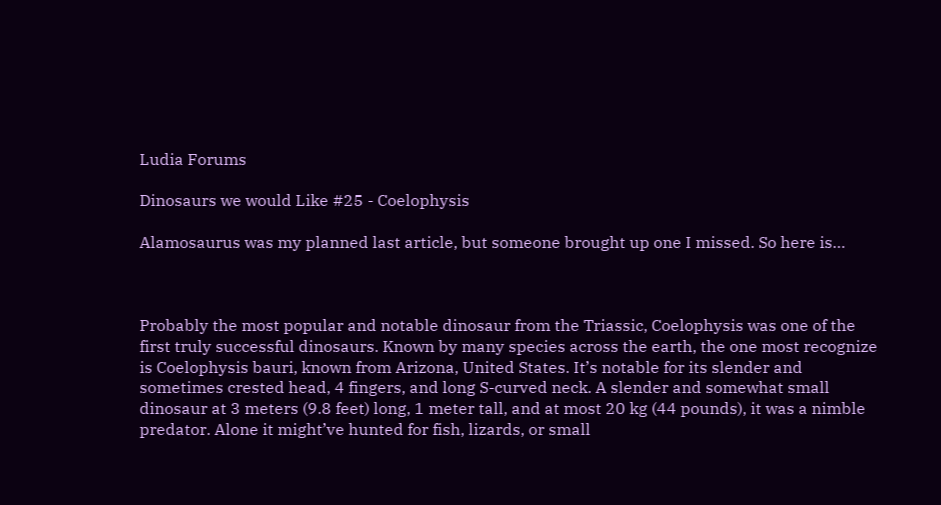Ludia Forums

Dinosaurs we would Like #25 - Coelophysis

Alamosaurus was my planned last article, but someone brought up one I missed. So here is…



Probably the most popular and notable dinosaur from the Triassic, Coelophysis was one of the first truly successful dinosaurs. Known by many species across the earth, the one most recognize is Coelophysis bauri, known from Arizona, United States. It’s notable for its slender and sometimes crested head, 4 fingers, and long S-curved neck. A slender and somewhat small dinosaur at 3 meters (9.8 feet) long, 1 meter tall, and at most 20 kg (44 pounds), it was a nimble predator. Alone it might’ve hunted for fish, lizards, or small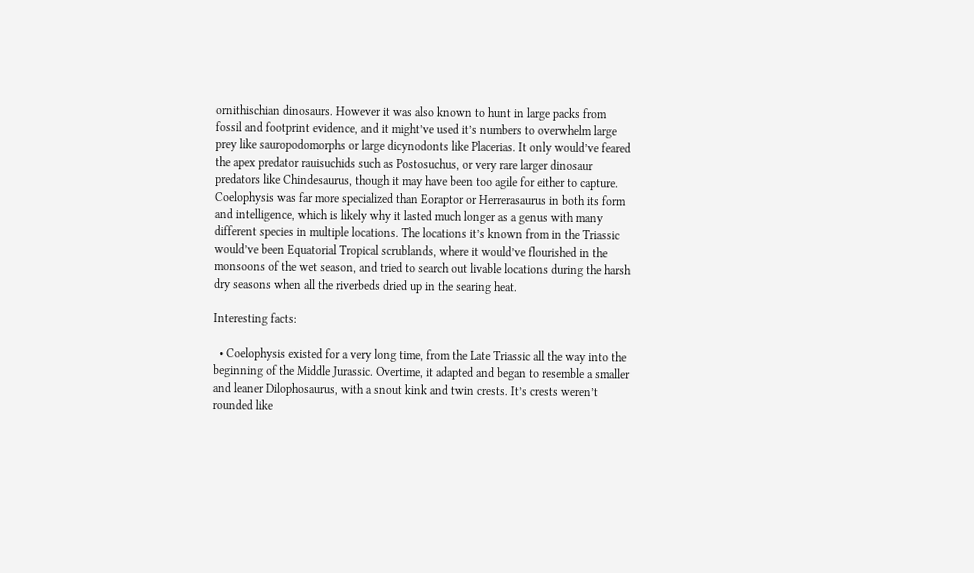ornithischian dinosaurs. However it was also known to hunt in large packs from fossil and footprint evidence, and it might’ve used it’s numbers to overwhelm large prey like sauropodomorphs or large dicynodonts like Placerias. It only would’ve feared the apex predator rauisuchids such as Postosuchus, or very rare larger dinosaur predators like Chindesaurus, though it may have been too agile for either to capture. Coelophysis was far more specialized than Eoraptor or Herrerasaurus in both its form and intelligence, which is likely why it lasted much longer as a genus with many different species in multiple locations. The locations it’s known from in the Triassic would’ve been Equatorial Tropical scrublands, where it would’ve flourished in the monsoons of the wet season, and tried to search out livable locations during the harsh dry seasons when all the riverbeds dried up in the searing heat.

Interesting facts:

  • Coelophysis existed for a very long time, from the Late Triassic all the way into the beginning of the Middle Jurassic. Overtime, it adapted and began to resemble a smaller and leaner Dilophosaurus, with a snout kink and twin crests. It’s crests weren’t rounded like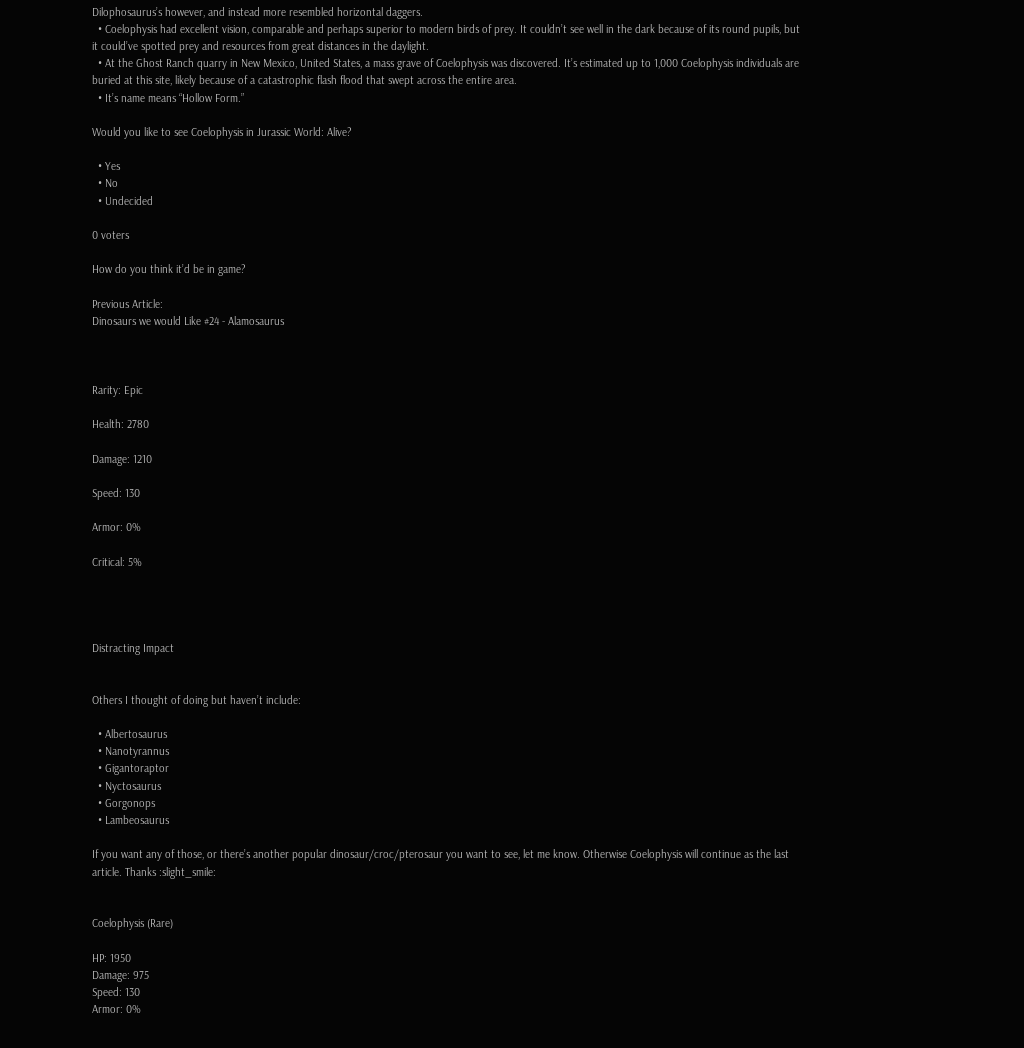Dilophosaurus’s however, and instead more resembled horizontal daggers.
  • Coelophysis had excellent vision, comparable and perhaps superior to modern birds of prey. It couldn’t see well in the dark because of its round pupils, but it could’ve spotted prey and resources from great distances in the daylight.
  • At the Ghost Ranch quarry in New Mexico, United States, a mass grave of Coelophysis was discovered. It’s estimated up to 1,000 Coelophysis individuals are buried at this site, likely because of a catastrophic flash flood that swept across the entire area.
  • It’s name means “Hollow Form.”

Would you like to see Coelophysis in Jurassic World: Alive?

  • Yes
  • No
  • Undecided

0 voters

How do you think it’d be in game?

Previous Article:
Dinosaurs we would Like #24 - Alamosaurus



Rarity: Epic

Health: 2780

Damage: 1210

Speed: 130

Armor: 0%

Critical: 5%




Distracting Impact


Others I thought of doing but haven’t include:

  • Albertosaurus
  • Nanotyrannus
  • Gigantoraptor
  • Nyctosaurus
  • Gorgonops
  • Lambeosaurus

If you want any of those, or there’s another popular dinosaur/croc/pterosaur you want to see, let me know. Otherwise Coelophysis will continue as the last article. Thanks :slight_smile:


Coelophysis (Rare)

HP: 1950
Damage: 975
Speed: 130
Armor: 0%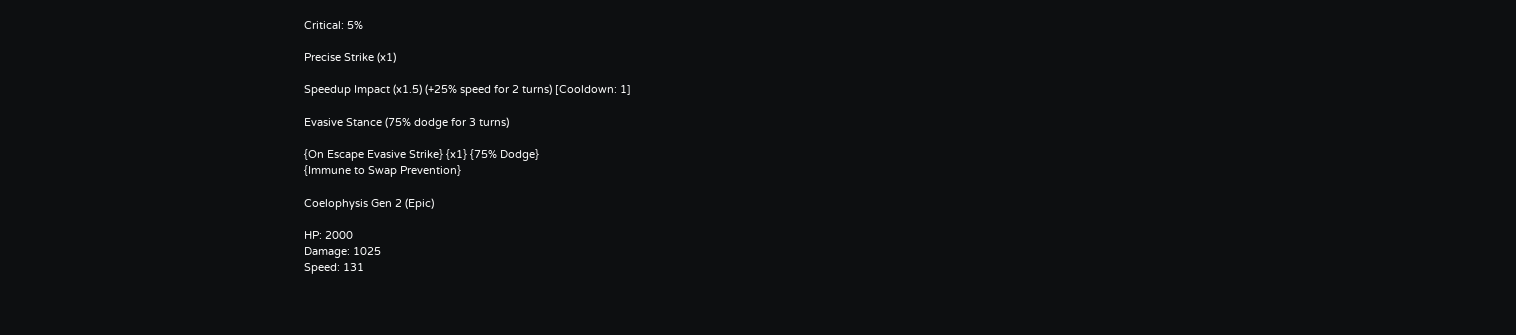Critical: 5%

Precise Strike (x1)

Speedup Impact (x1.5) (+25% speed for 2 turns) [Cooldown: 1]

Evasive Stance (75% dodge for 3 turns)

{On Escape Evasive Strike} {x1} {75% Dodge}
{Immune to Swap Prevention}

Coelophysis Gen 2 (Epic)

HP: 2000
Damage: 1025
Speed: 131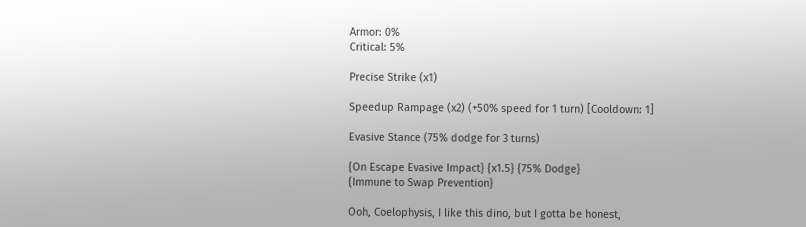Armor: 0%
Critical: 5%

Precise Strike (x1)

Speedup Rampage (x2) (+50% speed for 1 turn) [Cooldown: 1]

Evasive Stance (75% dodge for 3 turns)

{On Escape Evasive Impact} {x1.5} {75% Dodge}
{Immune to Swap Prevention}

Ooh, Coelophysis, I like this dino, but I gotta be honest,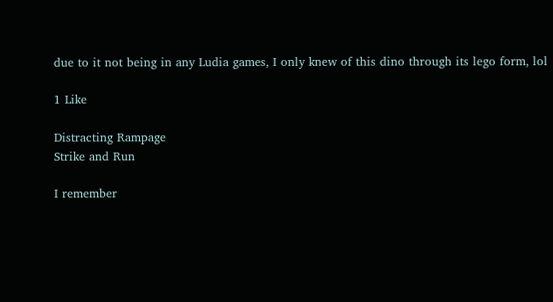due to it not being in any Ludia games, I only knew of this dino through its lego form, lol

1 Like

Distracting Rampage
Strike and Run

I remember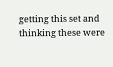getting this set and thinking these were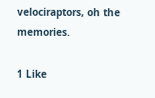velociraptors, oh the memories.

1 Like